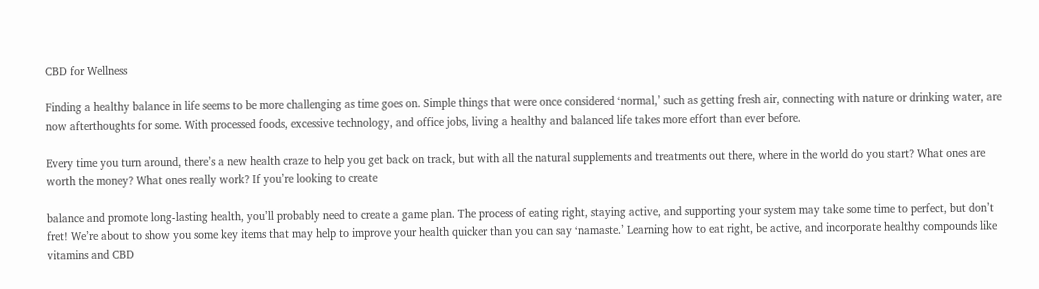CBD for Wellness

Finding a healthy balance in life seems to be more challenging as time goes on. Simple things that were once considered ‘normal,’ such as getting fresh air, connecting with nature or drinking water, are now afterthoughts for some. With processed foods, excessive technology, and office jobs, living a healthy and balanced life takes more effort than ever before.

Every time you turn around, there’s a new health craze to help you get back on track, but with all the natural supplements and treatments out there, where in the world do you start? What ones are worth the money? What ones really work? If you’re looking to create

balance and promote long-lasting health, you’ll probably need to create a game plan. The process of eating right, staying active, and supporting your system may take some time to perfect, but don’t fret! We’re about to show you some key items that may help to improve your health quicker than you can say ‘namaste.’ Learning how to eat right, be active, and incorporate healthy compounds like vitamins and CBD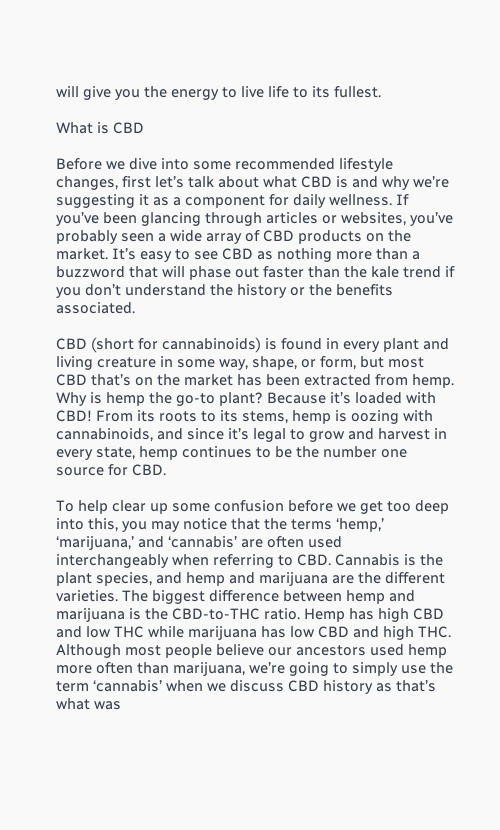will give you the energy to live life to its fullest.

What is CBD

Before we dive into some recommended lifestyle changes, first let’s talk about what CBD is and why we’re suggesting it as a component for daily wellness. If you’ve been glancing through articles or websites, you’ve probably seen a wide array of CBD products on the market. It’s easy to see CBD as nothing more than a buzzword that will phase out faster than the kale trend if you don’t understand the history or the benefits associated.

CBD (short for cannabinoids) is found in every plant and living creature in some way, shape, or form, but most CBD that’s on the market has been extracted from hemp. Why is hemp the go-to plant? Because it’s loaded with CBD! From its roots to its stems, hemp is oozing with cannabinoids, and since it’s legal to grow and harvest in every state, hemp continues to be the number one source for CBD.

To help clear up some confusion before we get too deep into this, you may notice that the terms ‘hemp,’ ‘marijuana,’ and ‘cannabis’ are often used interchangeably when referring to CBD. Cannabis is the plant species, and hemp and marijuana are the different varieties. The biggest difference between hemp and marijuana is the CBD-to-THC ratio. Hemp has high CBD and low THC while marijuana has low CBD and high THC. Although most people believe our ancestors used hemp more often than marijuana, we’re going to simply use the term ‘cannabis’ when we discuss CBD history as that’s what was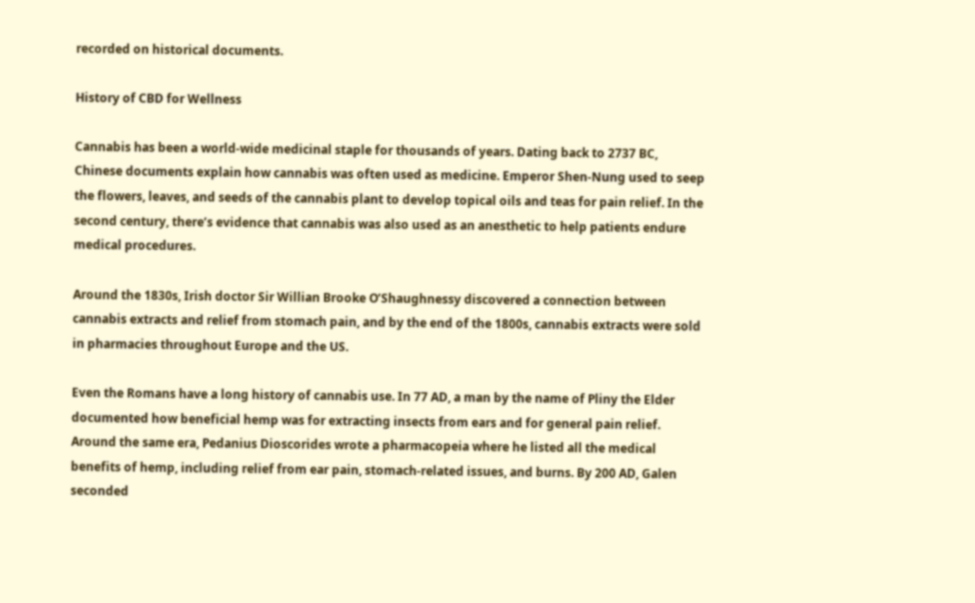recorded on historical documents.

History of CBD for Wellness

Cannabis has been a world-wide medicinal staple for thousands of years. Dating back to 2737 BC, Chinese documents explain how cannabis was often used as medicine. Emperor Shen-Nung used to seep the flowers, leaves, and seeds of the cannabis plant to develop topical oils and teas for pain relief. In the second century, there’s evidence that cannabis was also used as an anesthetic to help patients endure medical procedures.

Around the 1830s, Irish doctor Sir Willian Brooke O’Shaughnessy discovered a connection between cannabis extracts and relief from stomach pain, and by the end of the 1800s, cannabis extracts were sold in pharmacies throughout Europe and the US.

Even the Romans have a long history of cannabis use. In 77 AD, a man by the name of Pliny the Elder documented how beneficial hemp was for extracting insects from ears and for general pain relief. Around the same era, Pedanius Dioscorides wrote a pharmacopeia where he listed all the medical benefits of hemp, including relief from ear pain, stomach-related issues, and burns. By 200 AD, Galen seconded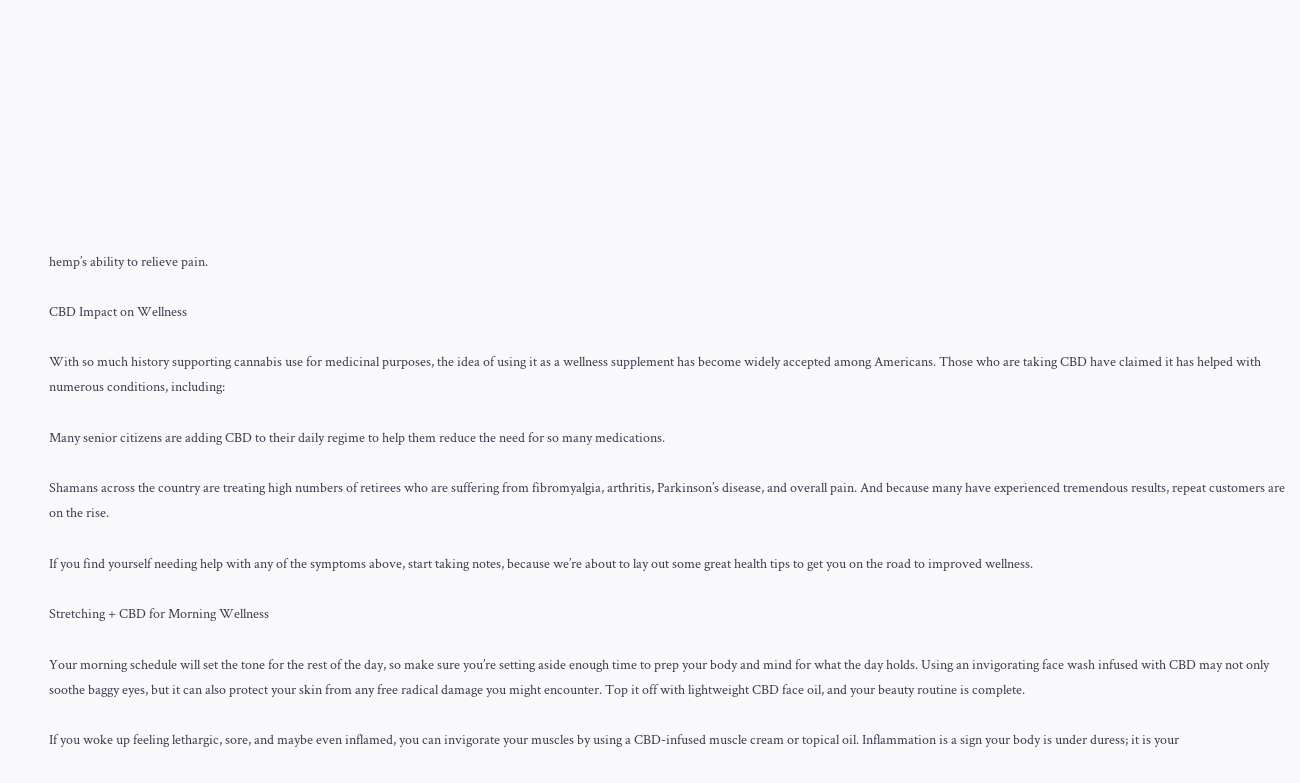hemp’s ability to relieve pain.

CBD Impact on Wellness

With so much history supporting cannabis use for medicinal purposes, the idea of using it as a wellness supplement has become widely accepted among Americans. Those who are taking CBD have claimed it has helped with numerous conditions, including:

Many senior citizens are adding CBD to their daily regime to help them reduce the need for so many medications.

Shamans across the country are treating high numbers of retirees who are suffering from fibromyalgia, arthritis, Parkinson’s disease, and overall pain. And because many have experienced tremendous results, repeat customers are on the rise.

If you find yourself needing help with any of the symptoms above, start taking notes, because we’re about to lay out some great health tips to get you on the road to improved wellness.

Stretching + CBD for Morning Wellness

Your morning schedule will set the tone for the rest of the day, so make sure you’re setting aside enough time to prep your body and mind for what the day holds. Using an invigorating face wash infused with CBD may not only soothe baggy eyes, but it can also protect your skin from any free radical damage you might encounter. Top it off with lightweight CBD face oil, and your beauty routine is complete.

If you woke up feeling lethargic, sore, and maybe even inflamed, you can invigorate your muscles by using a CBD-infused muscle cream or topical oil. Inflammation is a sign your body is under duress; it is your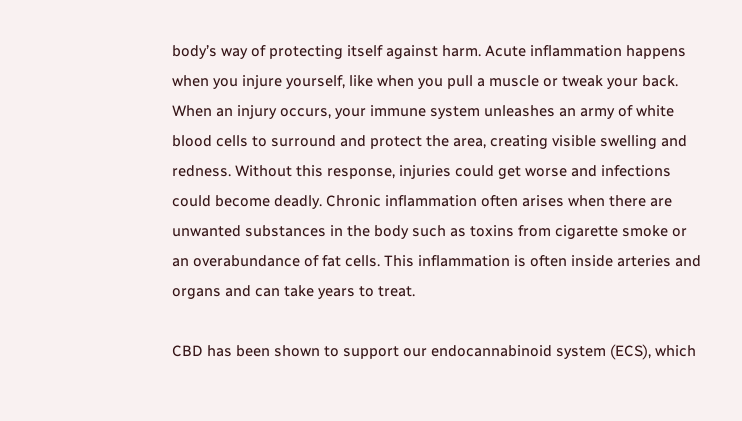body’s way of protecting itself against harm. Acute inflammation happens when you injure yourself, like when you pull a muscle or tweak your back. When an injury occurs, your immune system unleashes an army of white blood cells to surround and protect the area, creating visible swelling and redness. Without this response, injuries could get worse and infections could become deadly. Chronic inflammation often arises when there are unwanted substances in the body such as toxins from cigarette smoke or an overabundance of fat cells. This inflammation is often inside arteries and organs and can take years to treat.

CBD has been shown to support our endocannabinoid system (ECS), which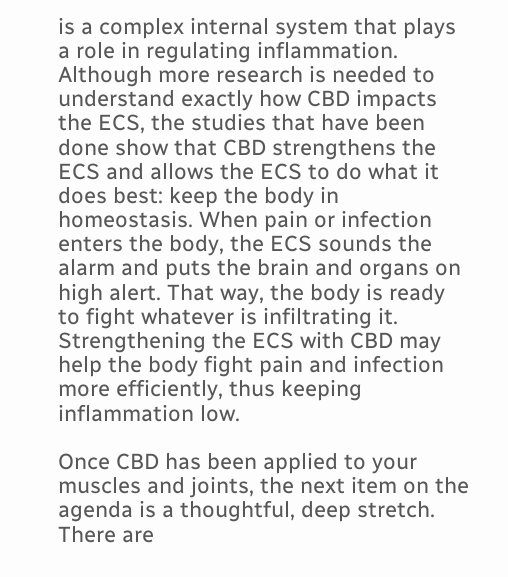is a complex internal system that plays a role in regulating inflammation. Although more research is needed to understand exactly how CBD impacts the ECS, the studies that have been done show that CBD strengthens the ECS and allows the ECS to do what it does best: keep the body in homeostasis. When pain or infection enters the body, the ECS sounds the alarm and puts the brain and organs on high alert. That way, the body is ready to fight whatever is infiltrating it. Strengthening the ECS with CBD may help the body fight pain and infection more efficiently, thus keeping inflammation low.

Once CBD has been applied to your muscles and joints, the next item on the agenda is a thoughtful, deep stretch. There are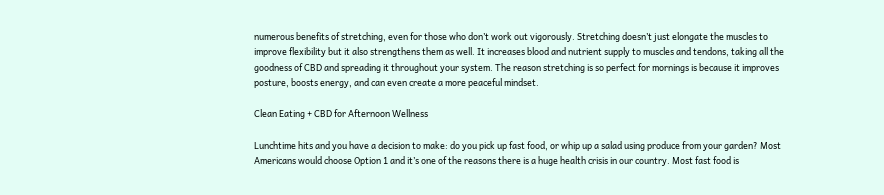numerous benefits of stretching, even for those who don’t work out vigorously. Stretching doesn’t just elongate the muscles to improve flexibility but it also strengthens them as well. It increases blood and nutrient supply to muscles and tendons, taking all the goodness of CBD and spreading it throughout your system. The reason stretching is so perfect for mornings is because it improves posture, boosts energy, and can even create a more peaceful mindset.

Clean Eating + CBD for Afternoon Wellness

Lunchtime hits and you have a decision to make: do you pick up fast food, or whip up a salad using produce from your garden? Most Americans would choose Option 1 and it’s one of the reasons there is a huge health crisis in our country. Most fast food is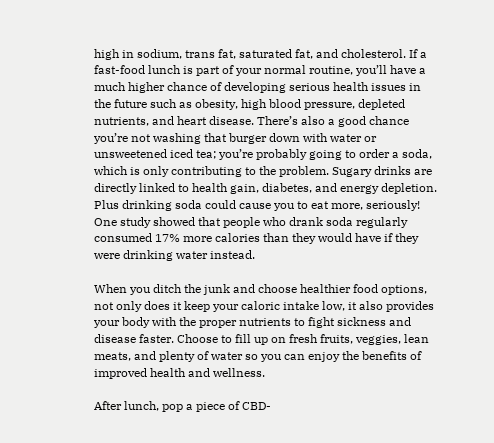high in sodium, trans fat, saturated fat, and cholesterol. If a fast-food lunch is part of your normal routine, you’ll have a much higher chance of developing serious health issues in the future such as obesity, high blood pressure, depleted nutrients, and heart disease. There’s also a good chance you’re not washing that burger down with water or unsweetened iced tea; you’re probably going to order a soda, which is only contributing to the problem. Sugary drinks are directly linked to health gain, diabetes, and energy depletion. Plus drinking soda could cause you to eat more, seriously! One study showed that people who drank soda regularly consumed 17% more calories than they would have if they were drinking water instead.

When you ditch the junk and choose healthier food options, not only does it keep your caloric intake low, it also provides your body with the proper nutrients to fight sickness and disease faster. Choose to fill up on fresh fruits, veggies, lean meats, and plenty of water so you can enjoy the benefits of improved health and wellness.

After lunch, pop a piece of CBD-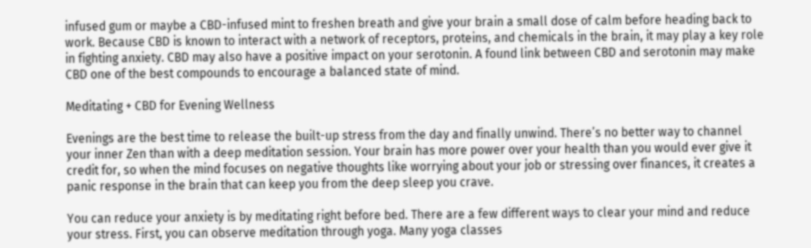infused gum or maybe a CBD-infused mint to freshen breath and give your brain a small dose of calm before heading back to work. Because CBD is known to interact with a network of receptors, proteins, and chemicals in the brain, it may play a key role in fighting anxiety. CBD may also have a positive impact on your serotonin. A found link between CBD and serotonin may make CBD one of the best compounds to encourage a balanced state of mind.

Meditating + CBD for Evening Wellness

Evenings are the best time to release the built-up stress from the day and finally unwind. There’s no better way to channel your inner Zen than with a deep meditation session. Your brain has more power over your health than you would ever give it credit for, so when the mind focuses on negative thoughts like worrying about your job or stressing over finances, it creates a panic response in the brain that can keep you from the deep sleep you crave.

You can reduce your anxiety is by meditating right before bed. There are a few different ways to clear your mind and reduce your stress. First, you can observe meditation through yoga. Many yoga classes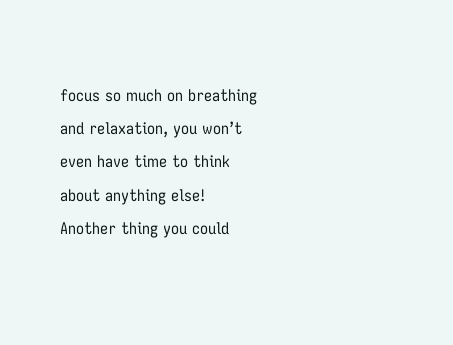focus so much on breathing and relaxation, you won’t even have time to think about anything else! Another thing you could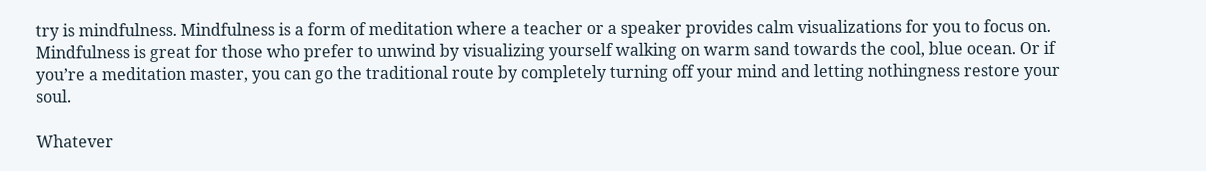try is mindfulness. Mindfulness is a form of meditation where a teacher or a speaker provides calm visualizations for you to focus on. Mindfulness is great for those who prefer to unwind by visualizing yourself walking on warm sand towards the cool, blue ocean. Or if you’re a meditation master, you can go the traditional route by completely turning off your mind and letting nothingness restore your soul.

Whatever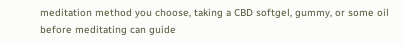meditation method you choose, taking a CBD softgel, gummy, or some oil before meditating can guide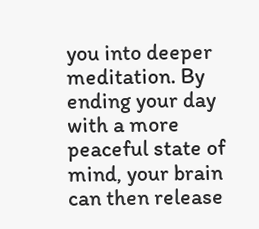you into deeper meditation. By ending your day with a more peaceful state of mind, your brain can then release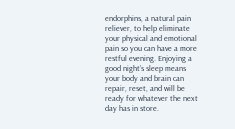endorphins, a natural pain reliever, to help eliminate your physical and emotional pain so you can have a more restful evening. Enjoying a good night’s sleep means your body and brain can repair, reset, and will be ready for whatever the next day has in store.